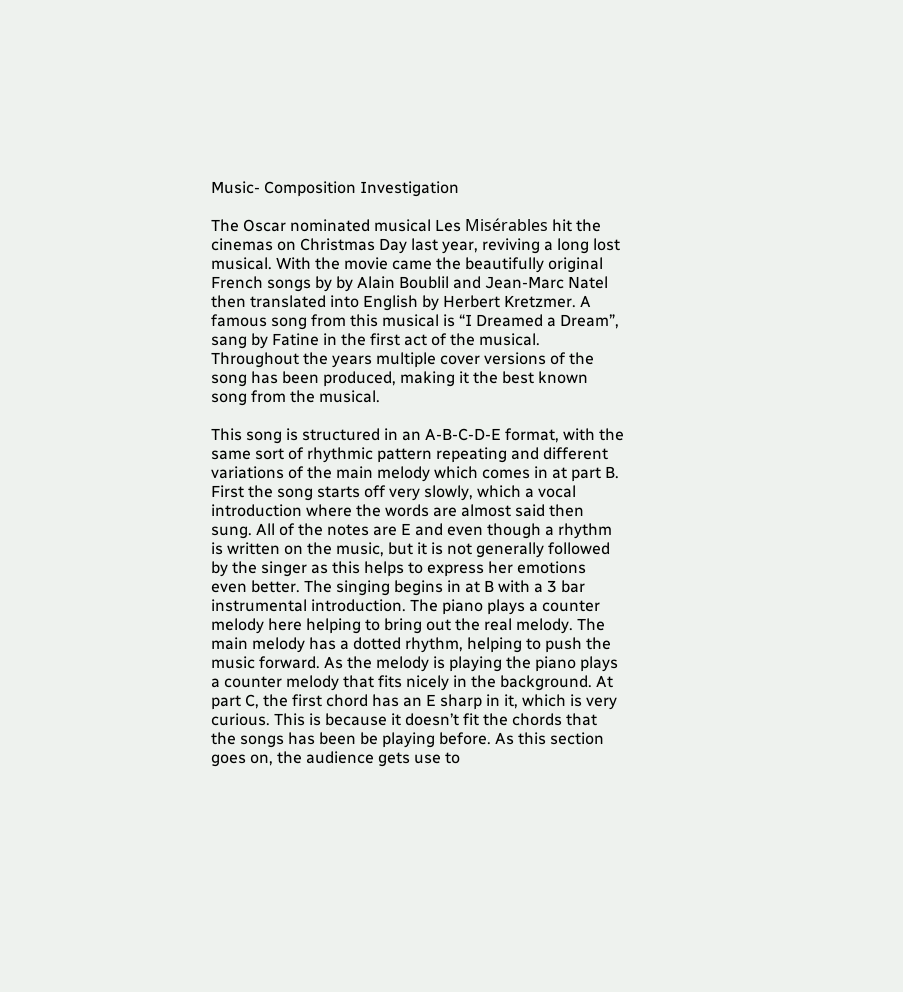Music- Composition Investigation

The Oscar nominated musical Les Misérables hit the cinemas on Christmas Day last year, reviving a long lost musical. With the movie came the beautifully original French songs by by Alain Boublil and Jean-Marc Natel then translated into English by Herbert Kretzmer. A famous song from this musical is “I Dreamed a Dream”, sang by Fatine in the first act of the musical. Throughout the years multiple cover versions of the song has been produced, making it the best known song from the musical.

This song is structured in an A-B-C-D-E format, with the same sort of rhythmic pattern repeating and different variations of the main melody which comes in at part B. First the song starts off very slowly, which a vocal introduction where the words are almost said then sung. All of the notes are E and even though a rhythm is written on the music, but it is not generally followed by the singer as this helps to express her emotions even better. The singing begins in at B with a 3 bar instrumental introduction. The piano plays a counter melody here helping to bring out the real melody. The main melody has a dotted rhythm, helping to push the music forward. As the melody is playing the piano plays a counter melody that fits nicely in the background. At part C, the first chord has an E sharp in it, which is very curious. This is because it doesn’t fit the chords that the songs has been be playing before. As this section goes on, the audience gets use to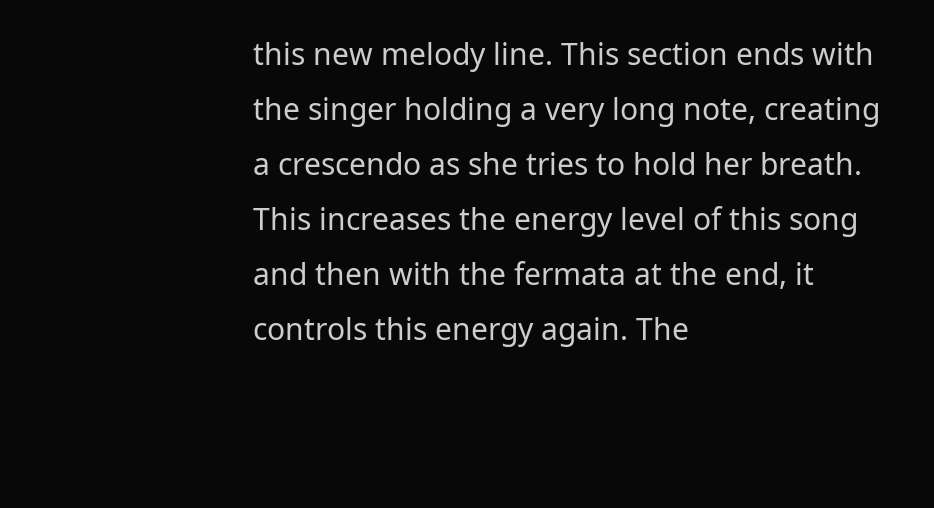this new melody line. This section ends with the singer holding a very long note, creating a crescendo as she tries to hold her breath. This increases the energy level of this song and then with the fermata at the end, it controls this energy again. The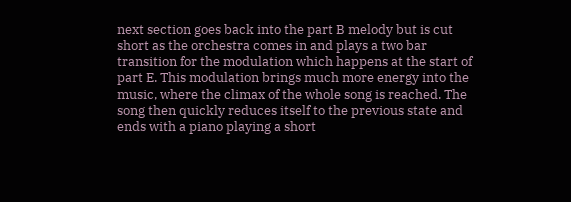next section goes back into the part B melody but is cut short as the orchestra comes in and plays a two bar transition for the modulation which happens at the start of part E. This modulation brings much more energy into the music, where the climax of the whole song is reached. The song then quickly reduces itself to the previous state and ends with a piano playing a short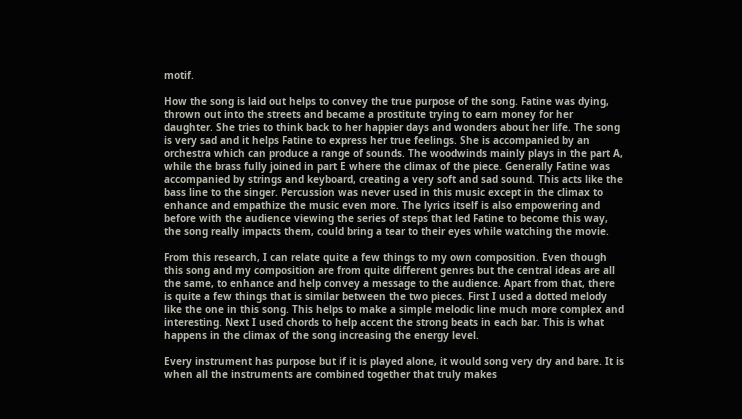motif.

How the song is laid out helps to convey the true purpose of the song. Fatine was dying, thrown out into the streets and became a prostitute trying to earn money for her daughter. She tries to think back to her happier days and wonders about her life. The song is very sad and it helps Fatine to express her true feelings. She is accompanied by an orchestra which can produce a range of sounds. The woodwinds mainly plays in the part A, while the brass fully joined in part E where the climax of the piece. Generally Fatine was accompanied by strings and keyboard, creating a very soft and sad sound. This acts like the bass line to the singer. Percussion was never used in this music except in the climax to enhance and empathize the music even more. The lyrics itself is also empowering and before with the audience viewing the series of steps that led Fatine to become this way, the song really impacts them, could bring a tear to their eyes while watching the movie.

From this research, I can relate quite a few things to my own composition. Even though this song and my composition are from quite different genres but the central ideas are all the same, to enhance and help convey a message to the audience. Apart from that, there is quite a few things that is similar between the two pieces. First I used a dotted melody like the one in this song. This helps to make a simple melodic line much more complex and interesting. Next I used chords to help accent the strong beats in each bar. This is what happens in the climax of the song increasing the energy level.

Every instrument has purpose but if it is played alone, it would song very dry and bare. It is when all the instruments are combined together that truly makes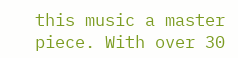this music a master piece. With over 30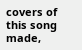covers of this song made,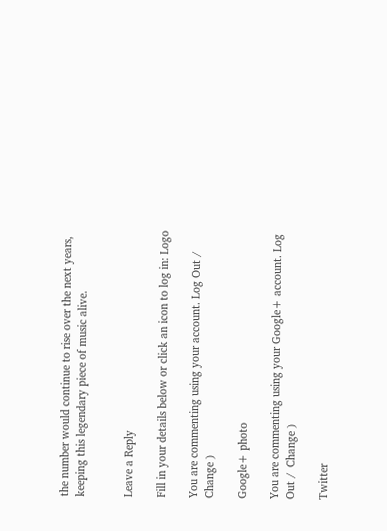the number would continue to rise over the next years, keeping this legendary piece of music alive.


Leave a Reply

Fill in your details below or click an icon to log in: Logo

You are commenting using your account. Log Out /  Change )

Google+ photo

You are commenting using your Google+ account. Log Out /  Change )

Twitter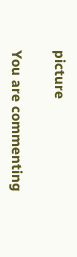picture

You are commenting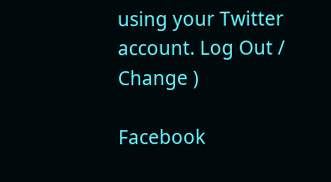using your Twitter account. Log Out /  Change )

Facebook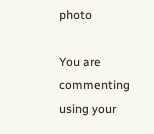photo

You are commenting using your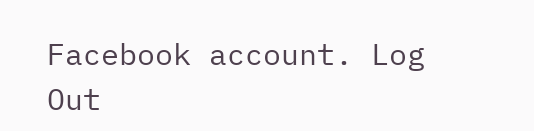Facebook account. Log Out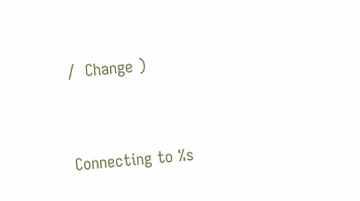/  Change )


Connecting to %s